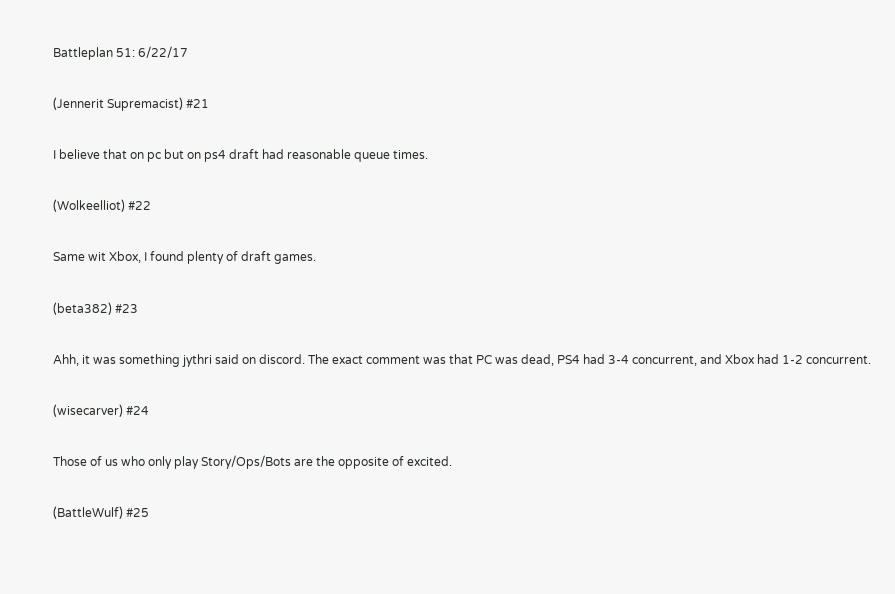Battleplan 51: 6/22/17

(Jennerit Supremacist) #21

I believe that on pc but on ps4 draft had reasonable queue times.

(Wolkeelliot) #22

Same wit Xbox, I found plenty of draft games.

(beta382) #23

Ahh, it was something jythri said on discord. The exact comment was that PC was dead, PS4 had 3-4 concurrent, and Xbox had 1-2 concurrent.

(wisecarver) #24

Those of us who only play Story/Ops/Bots are the opposite of excited.

(BattleWulf) #25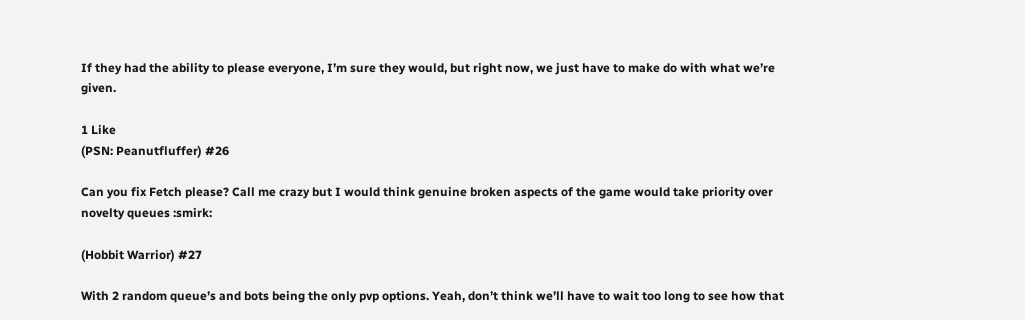If they had the ability to please everyone, I’m sure they would, but right now, we just have to make do with what we’re given.

1 Like
(PSN: Peanutfluffer) #26

Can you fix Fetch please? Call me crazy but I would think genuine broken aspects of the game would take priority over novelty queues :smirk:

(Hobbit Warrior) #27

With 2 random queue’s and bots being the only pvp options. Yeah, don’t think we’ll have to wait too long to see how that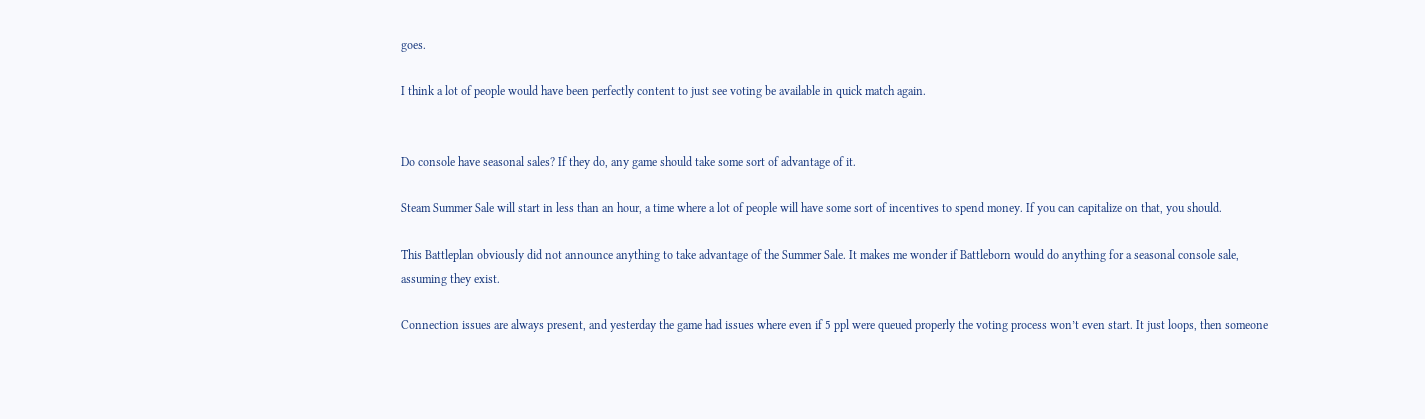goes.

I think a lot of people would have been perfectly content to just see voting be available in quick match again.


Do console have seasonal sales? If they do, any game should take some sort of advantage of it.

Steam Summer Sale will start in less than an hour, a time where a lot of people will have some sort of incentives to spend money. If you can capitalize on that, you should.

This Battleplan obviously did not announce anything to take advantage of the Summer Sale. It makes me wonder if Battleborn would do anything for a seasonal console sale, assuming they exist.

Connection issues are always present, and yesterday the game had issues where even if 5 ppl were queued properly the voting process won’t even start. It just loops, then someone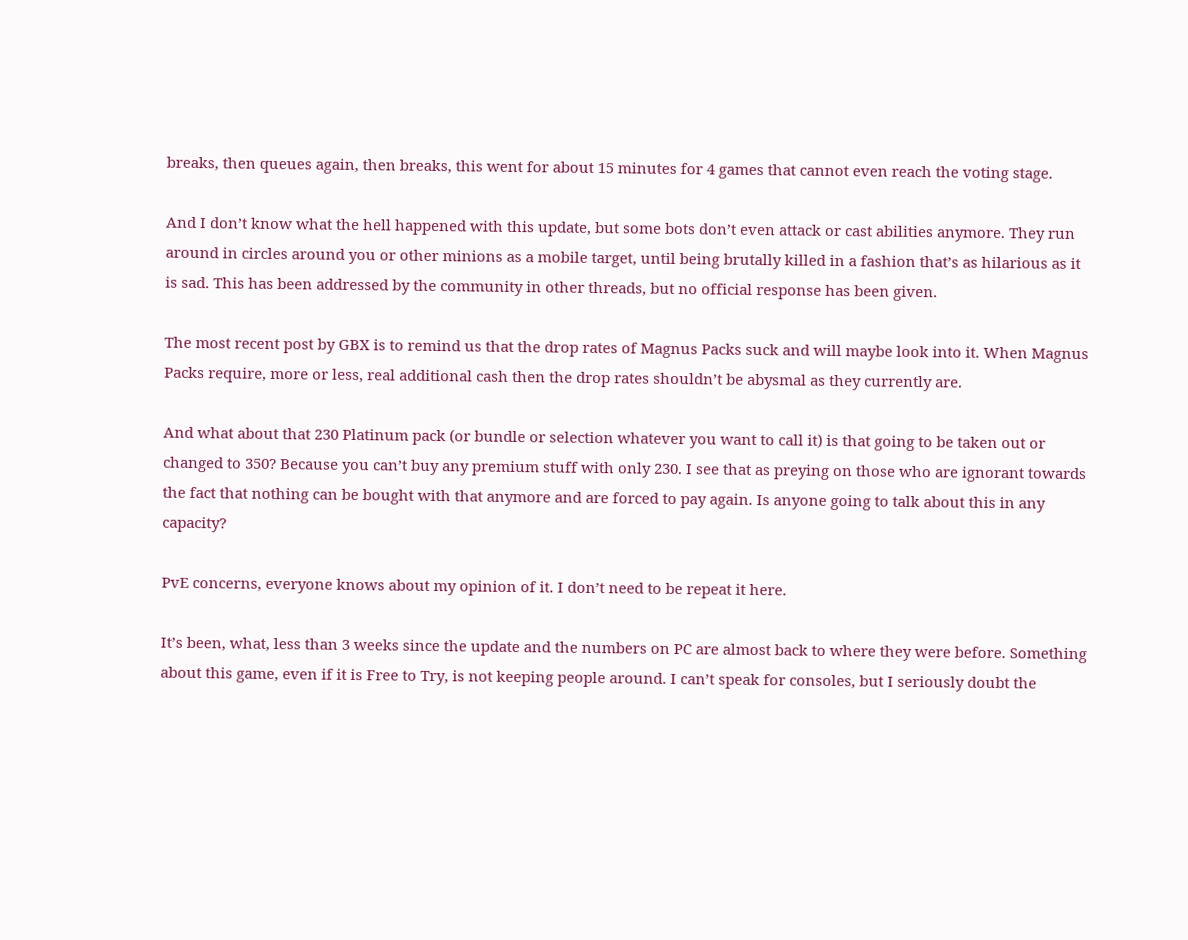breaks, then queues again, then breaks, this went for about 15 minutes for 4 games that cannot even reach the voting stage.

And I don’t know what the hell happened with this update, but some bots don’t even attack or cast abilities anymore. They run around in circles around you or other minions as a mobile target, until being brutally killed in a fashion that’s as hilarious as it is sad. This has been addressed by the community in other threads, but no official response has been given.

The most recent post by GBX is to remind us that the drop rates of Magnus Packs suck and will maybe look into it. When Magnus Packs require, more or less, real additional cash then the drop rates shouldn’t be abysmal as they currently are.

And what about that 230 Platinum pack (or bundle or selection whatever you want to call it) is that going to be taken out or changed to 350? Because you can’t buy any premium stuff with only 230. I see that as preying on those who are ignorant towards the fact that nothing can be bought with that anymore and are forced to pay again. Is anyone going to talk about this in any capacity?

PvE concerns, everyone knows about my opinion of it. I don’t need to be repeat it here.

It’s been, what, less than 3 weeks since the update and the numbers on PC are almost back to where they were before. Something about this game, even if it is Free to Try, is not keeping people around. I can’t speak for consoles, but I seriously doubt the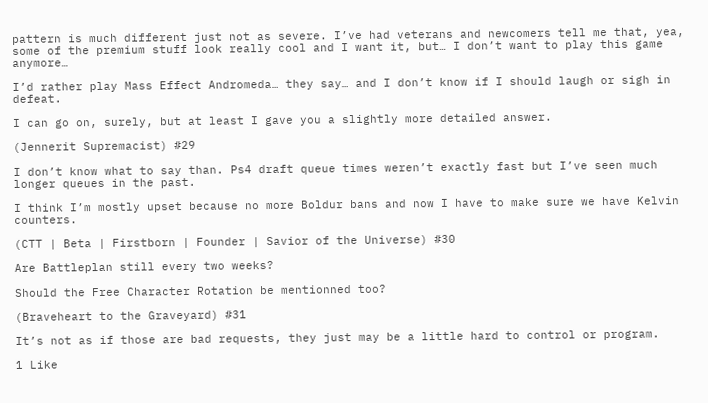pattern is much different just not as severe. I’ve had veterans and newcomers tell me that, yea, some of the premium stuff look really cool and I want it, but… I don’t want to play this game anymore…

I’d rather play Mass Effect Andromeda… they say… and I don’t know if I should laugh or sigh in defeat.

I can go on, surely, but at least I gave you a slightly more detailed answer.

(Jennerit Supremacist) #29

I don’t know what to say than. Ps4 draft queue times weren’t exactly fast but I’ve seen much longer queues in the past.

I think I’m mostly upset because no more Boldur bans and now I have to make sure we have Kelvin counters.

(CTT | Beta | Firstborn | Founder | Savior of the Universe) #30

Are Battleplan still every two weeks?

Should the Free Character Rotation be mentionned too?

(Braveheart to the Graveyard) #31

It’s not as if those are bad requests, they just may be a little hard to control or program.

1 Like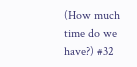(How much time do we have?) #32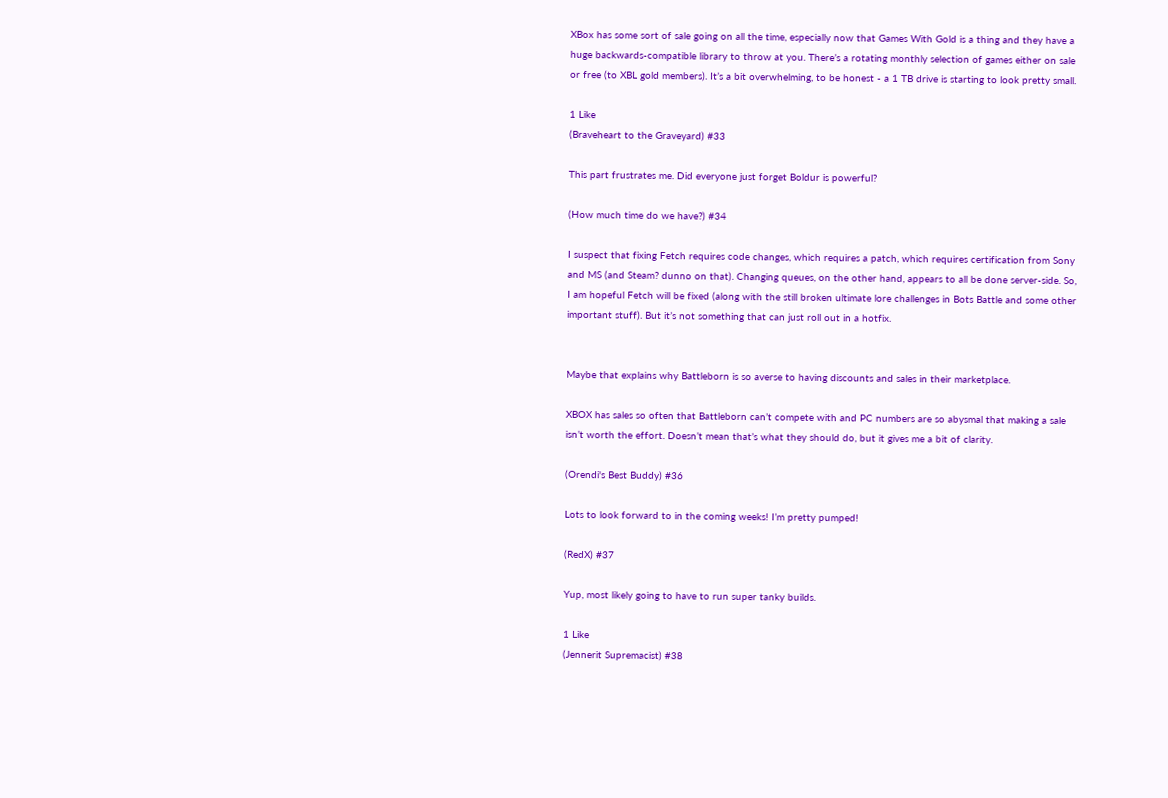XBox has some sort of sale going on all the time, especially now that Games With Gold is a thing and they have a huge backwards-compatible library to throw at you. There’s a rotating monthly selection of games either on sale or free (to XBL gold members). It’s a bit overwhelming, to be honest - a 1 TB drive is starting to look pretty small.

1 Like
(Braveheart to the Graveyard) #33

This part frustrates me. Did everyone just forget Boldur is powerful?

(How much time do we have?) #34

I suspect that fixing Fetch requires code changes, which requires a patch, which requires certification from Sony and MS (and Steam? dunno on that). Changing queues, on the other hand, appears to all be done server-side. So, I am hopeful Fetch will be fixed (along with the still broken ultimate lore challenges in Bots Battle and some other important stuff). But it’s not something that can just roll out in a hotfix.


Maybe that explains why Battleborn is so averse to having discounts and sales in their marketplace.

XBOX has sales so often that Battleborn can’t compete with and PC numbers are so abysmal that making a sale isn’t worth the effort. Doesn’t mean that’s what they should do, but it gives me a bit of clarity.

(Orendi's Best Buddy) #36

Lots to look forward to in the coming weeks! I’m pretty pumped!

(RedX) #37

Yup, most likely going to have to run super tanky builds.

1 Like
(Jennerit Supremacist) #38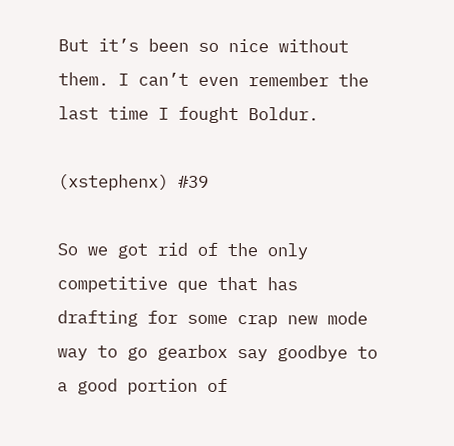But it’s been so nice without them. I can’t even remember the last time I fought Boldur.

(xstephenx) #39

So we got rid of the only competitive que that has drafting for some crap new mode way to go gearbox say goodbye to a good portion of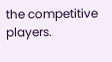the competitive players.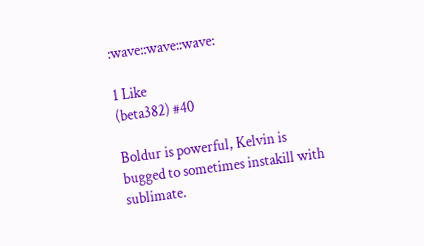:wave::wave::wave:

1 Like
(beta382) #40

Boldur is powerful, Kelvin is bugged to sometimes instakill with sublimate.